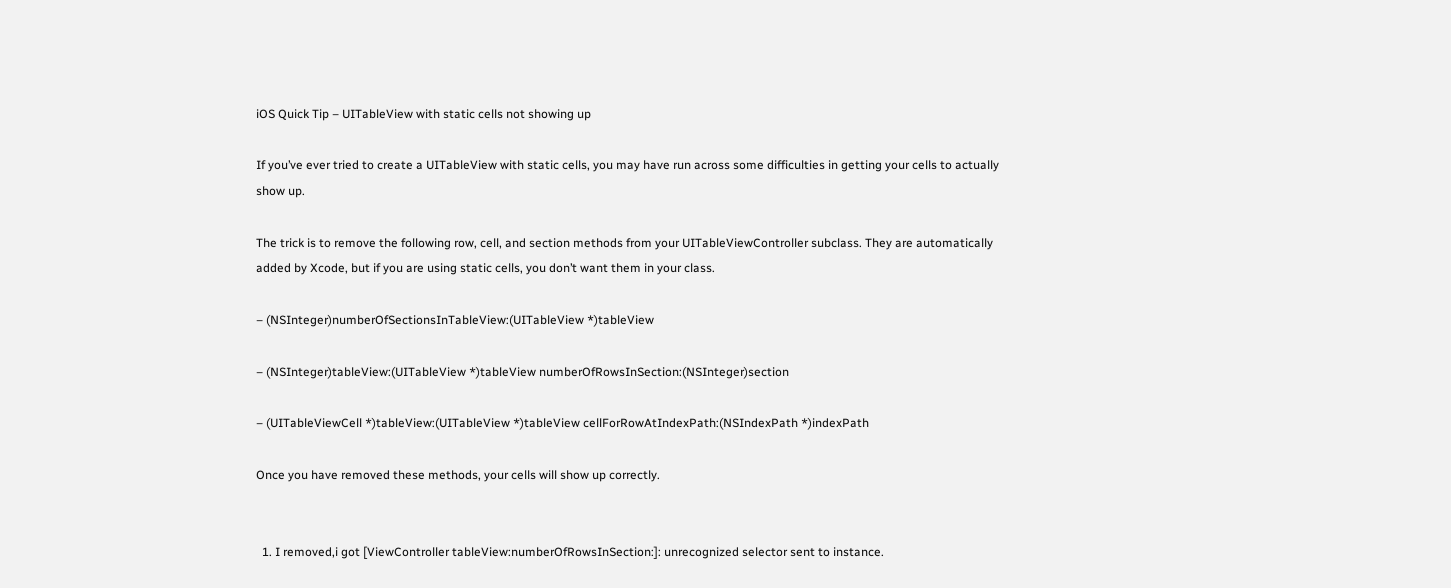iOS Quick Tip – UITableView with static cells not showing up

If you’ve ever tried to create a UITableView with static cells, you may have run across some difficulties in getting your cells to actually show up.

The trick is to remove the following row, cell, and section methods from your UITableViewController subclass. They are automatically added by Xcode, but if you are using static cells, you don’t want them in your class.

– (NSInteger)numberOfSectionsInTableView:(UITableView *)tableView

– (NSInteger)tableView:(UITableView *)tableView numberOfRowsInSection:(NSInteger)section

– (UITableViewCell *)tableView:(UITableView *)tableView cellForRowAtIndexPath:(NSIndexPath *)indexPath

Once you have removed these methods, your cells will show up correctly.


  1. I removed,i got [ViewController tableView:numberOfRowsInSection:]: unrecognized selector sent to instance.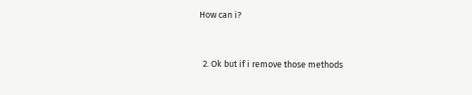How can i?


  2. Ok but if i remove those methods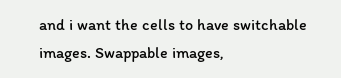and i want the cells to have switchable images. Swappable images,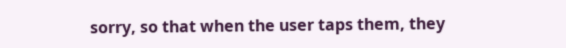sorry, so that when the user taps them, they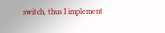switch, thus I implement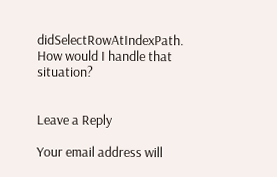didSelectRowAtIndexPath. How would I handle that situation?


Leave a Reply

Your email address will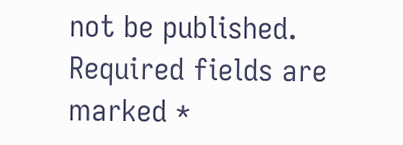not be published. Required fields are marked *